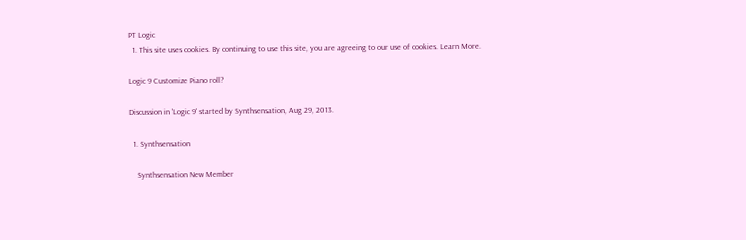PT Logic
  1. This site uses cookies. By continuing to use this site, you are agreeing to our use of cookies. Learn More.

Logic 9 Customize Piano roll?

Discussion in 'Logic 9' started by Synthsensation, Aug 29, 2013.

  1. Synthsensation

    Synthsensation New Member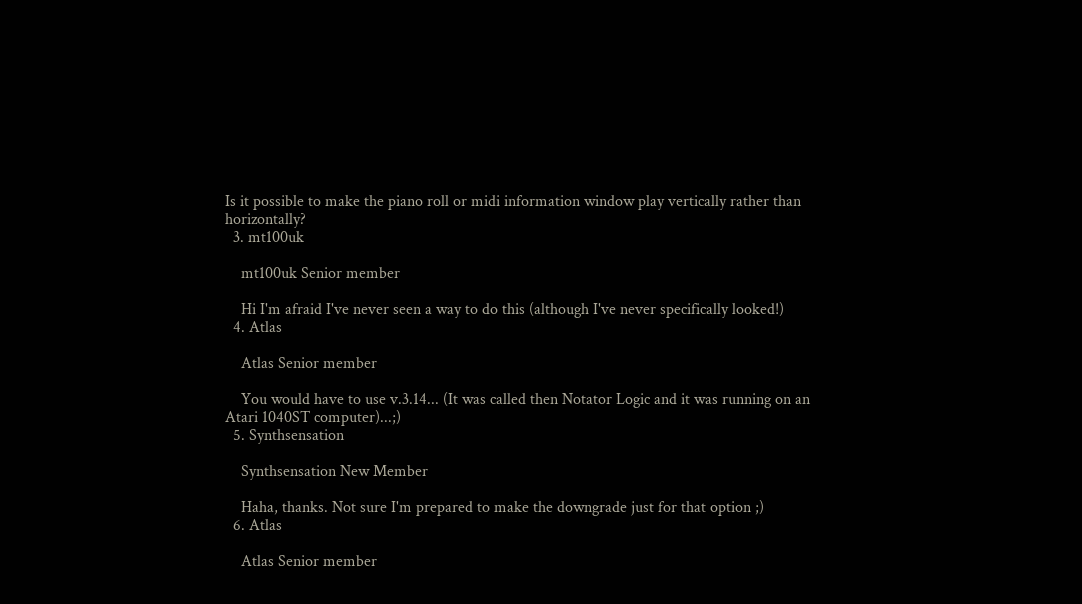Is it possible to make the piano roll or midi information window play vertically rather than horizontally?
  3. mt100uk

    mt100uk Senior member

    Hi I'm afraid I've never seen a way to do this (although I've never specifically looked!)
  4. Atlas

    Atlas Senior member

    You would have to use v.3.14... (It was called then Notator Logic and it was running on an Atari 1040ST computer)...;)
  5. Synthsensation

    Synthsensation New Member

    Haha, thanks. Not sure I'm prepared to make the downgrade just for that option ;)
  6. Atlas

    Atlas Senior member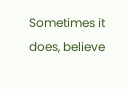Sometimes it does, believe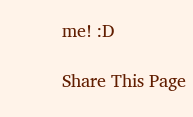me! :D

Share This Page